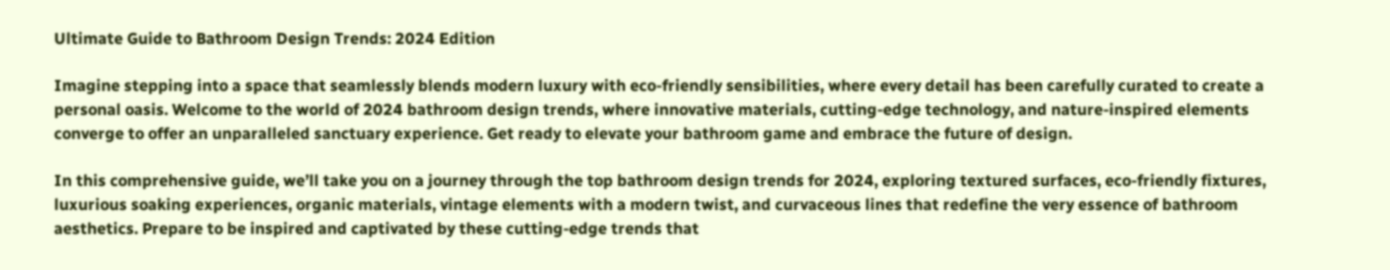Ultimate Guide to Bathroom Design Trends: 2024 Edition

Imagine stepping into a space that seamlessly blends modern luxury with eco-friendly sensibilities, where every detail has been carefully curated to create a personal oasis. Welcome to the world of 2024 bathroom design trends, where innovative materials, cutting-edge technology, and nature-inspired elements converge to offer an unparalleled sanctuary experience. Get ready to elevate your bathroom game and embrace the future of design.

In this comprehensive guide, we’ll take you on a journey through the top bathroom design trends for 2024, exploring textured surfaces, eco-friendly fixtures, luxurious soaking experiences, organic materials, vintage elements with a modern twist, and curvaceous lines that redefine the very essence of bathroom aesthetics. Prepare to be inspired and captivated by these cutting-edge trends that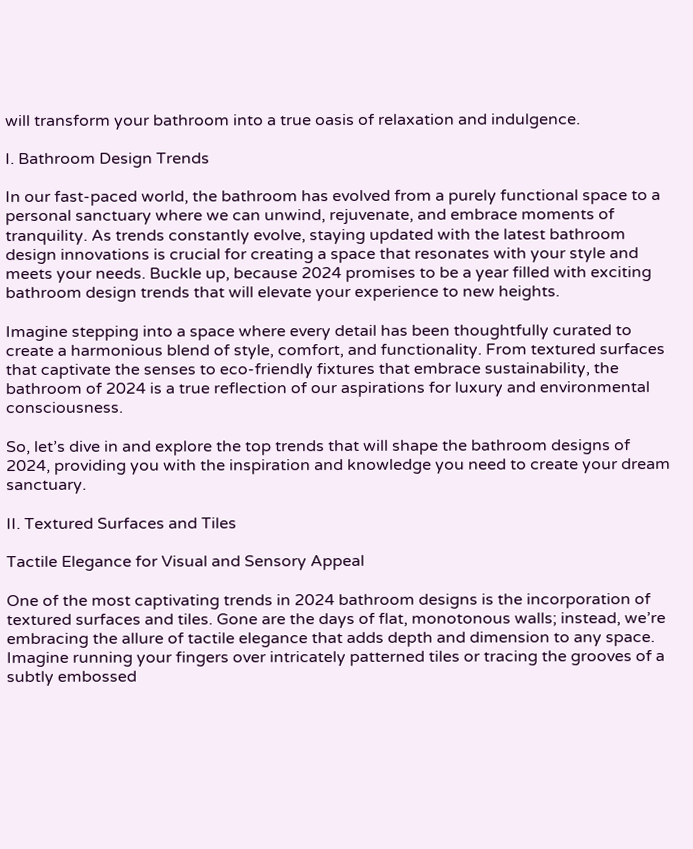will transform your bathroom into a true oasis of relaxation and indulgence.

I. Bathroom Design Trends

In our fast-paced world, the bathroom has evolved from a purely functional space to a personal sanctuary where we can unwind, rejuvenate, and embrace moments of tranquility. As trends constantly evolve, staying updated with the latest bathroom design innovations is crucial for creating a space that resonates with your style and meets your needs. Buckle up, because 2024 promises to be a year filled with exciting bathroom design trends that will elevate your experience to new heights.

Imagine stepping into a space where every detail has been thoughtfully curated to create a harmonious blend of style, comfort, and functionality. From textured surfaces that captivate the senses to eco-friendly fixtures that embrace sustainability, the bathroom of 2024 is a true reflection of our aspirations for luxury and environmental consciousness.

So, let’s dive in and explore the top trends that will shape the bathroom designs of 2024, providing you with the inspiration and knowledge you need to create your dream sanctuary.

II. Textured Surfaces and Tiles

Tactile Elegance for Visual and Sensory Appeal

One of the most captivating trends in 2024 bathroom designs is the incorporation of textured surfaces and tiles. Gone are the days of flat, monotonous walls; instead, we’re embracing the allure of tactile elegance that adds depth and dimension to any space. Imagine running your fingers over intricately patterned tiles or tracing the grooves of a subtly embossed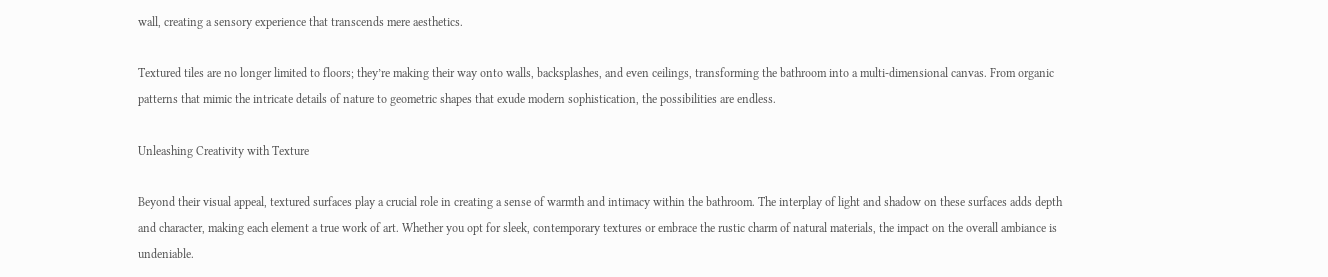wall, creating a sensory experience that transcends mere aesthetics.

Textured tiles are no longer limited to floors; they’re making their way onto walls, backsplashes, and even ceilings, transforming the bathroom into a multi-dimensional canvas. From organic patterns that mimic the intricate details of nature to geometric shapes that exude modern sophistication, the possibilities are endless.

Unleashing Creativity with Texture

Beyond their visual appeal, textured surfaces play a crucial role in creating a sense of warmth and intimacy within the bathroom. The interplay of light and shadow on these surfaces adds depth and character, making each element a true work of art. Whether you opt for sleek, contemporary textures or embrace the rustic charm of natural materials, the impact on the overall ambiance is undeniable.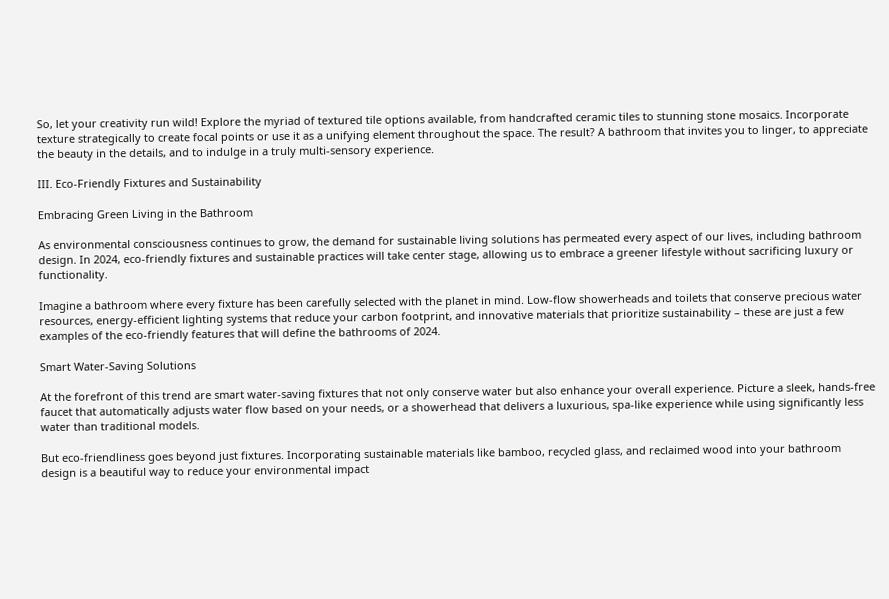So, let your creativity run wild! Explore the myriad of textured tile options available, from handcrafted ceramic tiles to stunning stone mosaics. Incorporate texture strategically to create focal points or use it as a unifying element throughout the space. The result? A bathroom that invites you to linger, to appreciate the beauty in the details, and to indulge in a truly multi-sensory experience.

III. Eco-Friendly Fixtures and Sustainability

Embracing Green Living in the Bathroom

As environmental consciousness continues to grow, the demand for sustainable living solutions has permeated every aspect of our lives, including bathroom design. In 2024, eco-friendly fixtures and sustainable practices will take center stage, allowing us to embrace a greener lifestyle without sacrificing luxury or functionality.

Imagine a bathroom where every fixture has been carefully selected with the planet in mind. Low-flow showerheads and toilets that conserve precious water resources, energy-efficient lighting systems that reduce your carbon footprint, and innovative materials that prioritize sustainability – these are just a few examples of the eco-friendly features that will define the bathrooms of 2024.

Smart Water-Saving Solutions

At the forefront of this trend are smart water-saving fixtures that not only conserve water but also enhance your overall experience. Picture a sleek, hands-free faucet that automatically adjusts water flow based on your needs, or a showerhead that delivers a luxurious, spa-like experience while using significantly less water than traditional models.

But eco-friendliness goes beyond just fixtures. Incorporating sustainable materials like bamboo, recycled glass, and reclaimed wood into your bathroom design is a beautiful way to reduce your environmental impact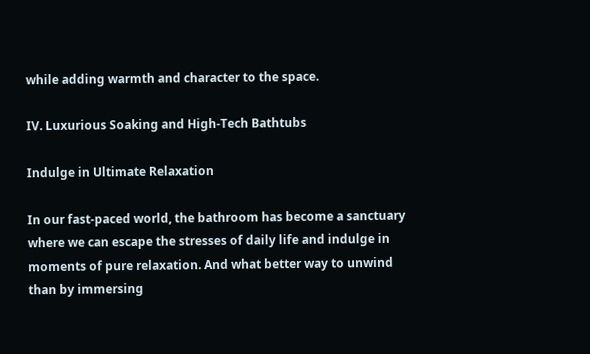while adding warmth and character to the space.

IV. Luxurious Soaking and High-Tech Bathtubs

Indulge in Ultimate Relaxation

In our fast-paced world, the bathroom has become a sanctuary where we can escape the stresses of daily life and indulge in moments of pure relaxation. And what better way to unwind than by immersing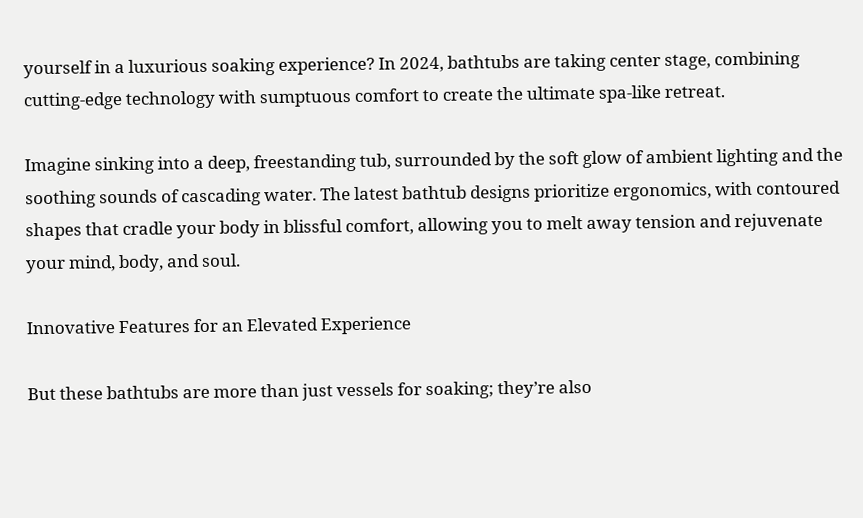yourself in a luxurious soaking experience? In 2024, bathtubs are taking center stage, combining cutting-edge technology with sumptuous comfort to create the ultimate spa-like retreat.

Imagine sinking into a deep, freestanding tub, surrounded by the soft glow of ambient lighting and the soothing sounds of cascading water. The latest bathtub designs prioritize ergonomics, with contoured shapes that cradle your body in blissful comfort, allowing you to melt away tension and rejuvenate your mind, body, and soul.

Innovative Features for an Elevated Experience

But these bathtubs are more than just vessels for soaking; they’re also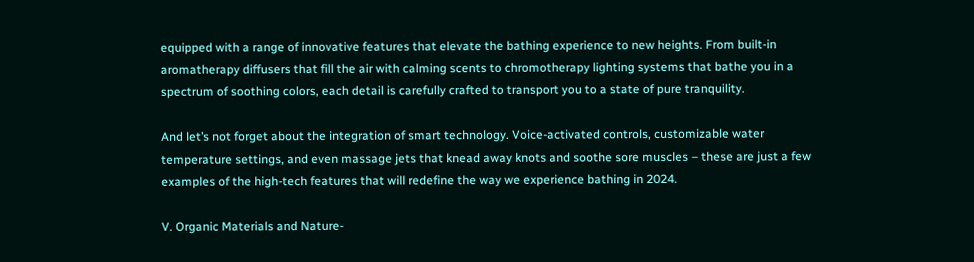equipped with a range of innovative features that elevate the bathing experience to new heights. From built-in aromatherapy diffusers that fill the air with calming scents to chromotherapy lighting systems that bathe you in a spectrum of soothing colors, each detail is carefully crafted to transport you to a state of pure tranquility.

And let’s not forget about the integration of smart technology. Voice-activated controls, customizable water temperature settings, and even massage jets that knead away knots and soothe sore muscles – these are just a few examples of the high-tech features that will redefine the way we experience bathing in 2024.

V. Organic Materials and Nature-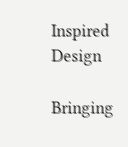Inspired Design

Bringing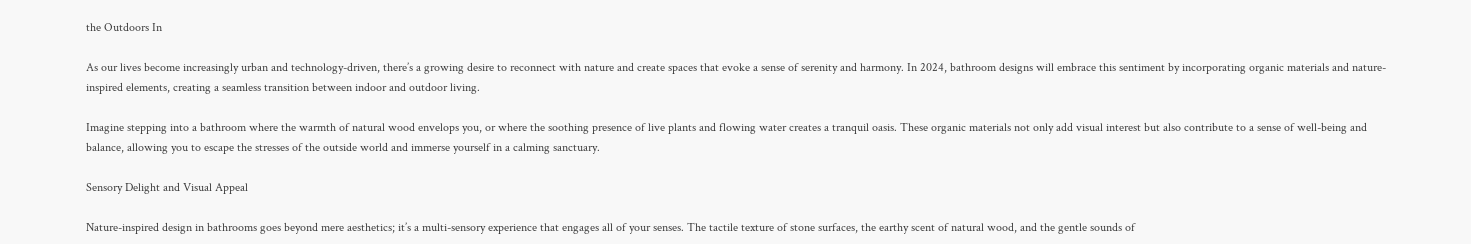the Outdoors In

As our lives become increasingly urban and technology-driven, there’s a growing desire to reconnect with nature and create spaces that evoke a sense of serenity and harmony. In 2024, bathroom designs will embrace this sentiment by incorporating organic materials and nature-inspired elements, creating a seamless transition between indoor and outdoor living.

Imagine stepping into a bathroom where the warmth of natural wood envelops you, or where the soothing presence of live plants and flowing water creates a tranquil oasis. These organic materials not only add visual interest but also contribute to a sense of well-being and balance, allowing you to escape the stresses of the outside world and immerse yourself in a calming sanctuary.

Sensory Delight and Visual Appeal

Nature-inspired design in bathrooms goes beyond mere aesthetics; it’s a multi-sensory experience that engages all of your senses. The tactile texture of stone surfaces, the earthy scent of natural wood, and the gentle sounds of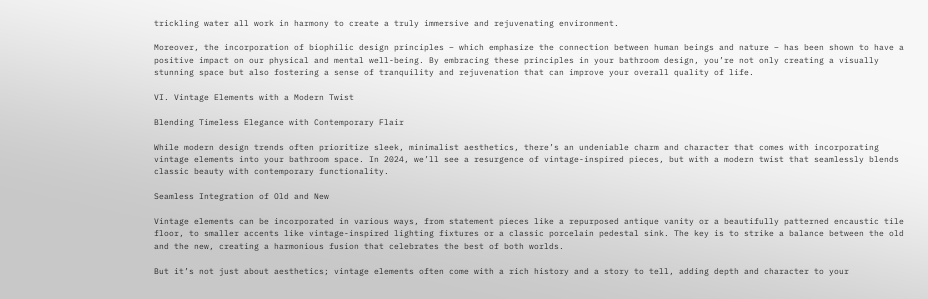trickling water all work in harmony to create a truly immersive and rejuvenating environment.

Moreover, the incorporation of biophilic design principles – which emphasize the connection between human beings and nature – has been shown to have a positive impact on our physical and mental well-being. By embracing these principles in your bathroom design, you’re not only creating a visually stunning space but also fostering a sense of tranquility and rejuvenation that can improve your overall quality of life.

VI. Vintage Elements with a Modern Twist

Blending Timeless Elegance with Contemporary Flair

While modern design trends often prioritize sleek, minimalist aesthetics, there’s an undeniable charm and character that comes with incorporating vintage elements into your bathroom space. In 2024, we’ll see a resurgence of vintage-inspired pieces, but with a modern twist that seamlessly blends classic beauty with contemporary functionality.

Seamless Integration of Old and New

Vintage elements can be incorporated in various ways, from statement pieces like a repurposed antique vanity or a beautifully patterned encaustic tile floor, to smaller accents like vintage-inspired lighting fixtures or a classic porcelain pedestal sink. The key is to strike a balance between the old and the new, creating a harmonious fusion that celebrates the best of both worlds.

But it’s not just about aesthetics; vintage elements often come with a rich history and a story to tell, adding depth and character to your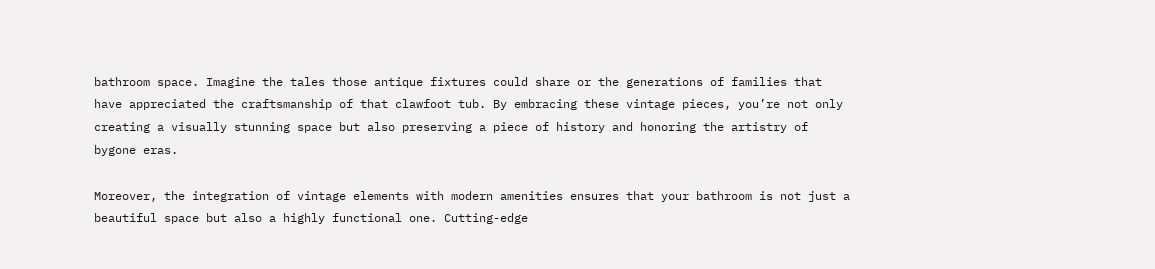bathroom space. Imagine the tales those antique fixtures could share or the generations of families that have appreciated the craftsmanship of that clawfoot tub. By embracing these vintage pieces, you’re not only creating a visually stunning space but also preserving a piece of history and honoring the artistry of bygone eras.

Moreover, the integration of vintage elements with modern amenities ensures that your bathroom is not just a beautiful space but also a highly functional one. Cutting-edge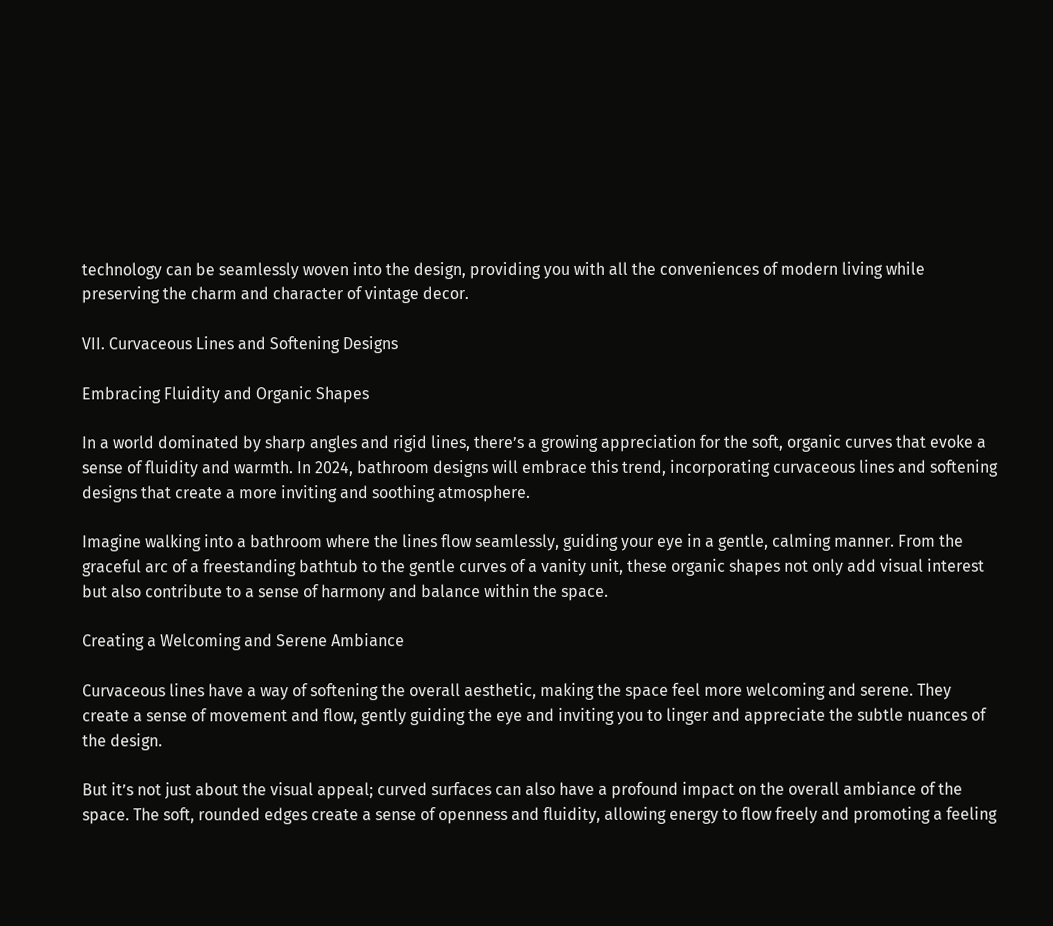technology can be seamlessly woven into the design, providing you with all the conveniences of modern living while preserving the charm and character of vintage decor.

VII. Curvaceous Lines and Softening Designs

Embracing Fluidity and Organic Shapes

In a world dominated by sharp angles and rigid lines, there’s a growing appreciation for the soft, organic curves that evoke a sense of fluidity and warmth. In 2024, bathroom designs will embrace this trend, incorporating curvaceous lines and softening designs that create a more inviting and soothing atmosphere.

Imagine walking into a bathroom where the lines flow seamlessly, guiding your eye in a gentle, calming manner. From the graceful arc of a freestanding bathtub to the gentle curves of a vanity unit, these organic shapes not only add visual interest but also contribute to a sense of harmony and balance within the space.

Creating a Welcoming and Serene Ambiance

Curvaceous lines have a way of softening the overall aesthetic, making the space feel more welcoming and serene. They create a sense of movement and flow, gently guiding the eye and inviting you to linger and appreciate the subtle nuances of the design.

But it’s not just about the visual appeal; curved surfaces can also have a profound impact on the overall ambiance of the space. The soft, rounded edges create a sense of openness and fluidity, allowing energy to flow freely and promoting a feeling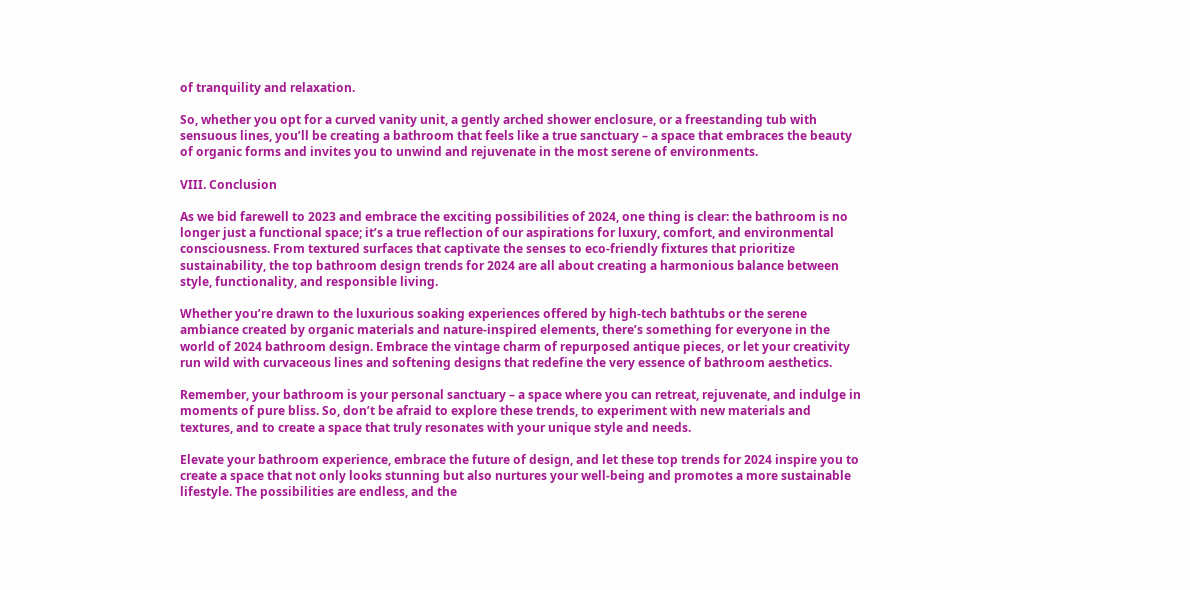of tranquility and relaxation.

So, whether you opt for a curved vanity unit, a gently arched shower enclosure, or a freestanding tub with sensuous lines, you’ll be creating a bathroom that feels like a true sanctuary – a space that embraces the beauty of organic forms and invites you to unwind and rejuvenate in the most serene of environments.

VIII. Conclusion

As we bid farewell to 2023 and embrace the exciting possibilities of 2024, one thing is clear: the bathroom is no longer just a functional space; it’s a true reflection of our aspirations for luxury, comfort, and environmental consciousness. From textured surfaces that captivate the senses to eco-friendly fixtures that prioritize sustainability, the top bathroom design trends for 2024 are all about creating a harmonious balance between style, functionality, and responsible living.

Whether you’re drawn to the luxurious soaking experiences offered by high-tech bathtubs or the serene ambiance created by organic materials and nature-inspired elements, there’s something for everyone in the world of 2024 bathroom design. Embrace the vintage charm of repurposed antique pieces, or let your creativity run wild with curvaceous lines and softening designs that redefine the very essence of bathroom aesthetics.

Remember, your bathroom is your personal sanctuary – a space where you can retreat, rejuvenate, and indulge in moments of pure bliss. So, don’t be afraid to explore these trends, to experiment with new materials and textures, and to create a space that truly resonates with your unique style and needs.

Elevate your bathroom experience, embrace the future of design, and let these top trends for 2024 inspire you to create a space that not only looks stunning but also nurtures your well-being and promotes a more sustainable lifestyle. The possibilities are endless, and the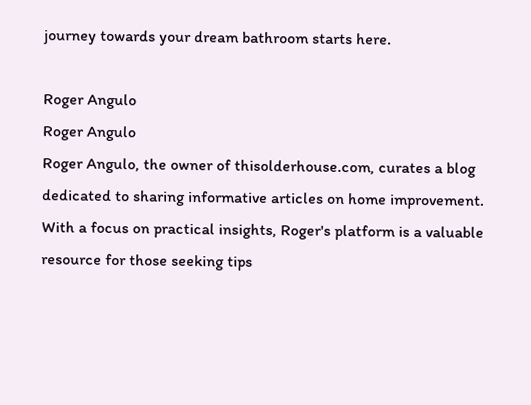journey towards your dream bathroom starts here.

Roger Angulo
Roger Angulo
Roger Angulo, the owner of thisolderhouse.com, curates a blog dedicated to sharing informative articles on home improvement. With a focus on practical insights, Roger's platform is a valuable resource for those seeking tips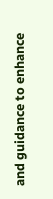and guidance to enhance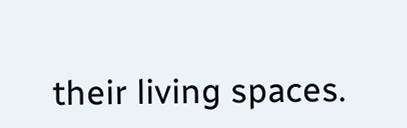their living spaces.